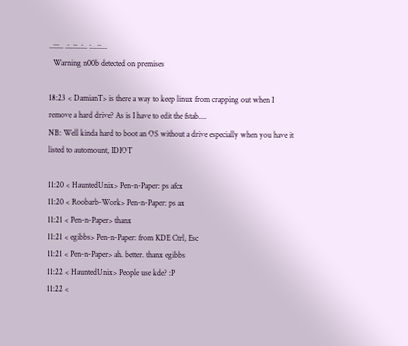..:::.. .:..::..:.. :...::...
  Warning n00b detected on premises

18:23 < DamianT> is there a way to keep linux from crapping out when I remove a hard drive? As is I have to edit the fstab....
NB: Well kinda hard to boot an OS without a drive especially when you have it listed to automount, IDIOT

11:20 < HauntedUnix> Pen-n-Paper: ps afcx
11:20 < Roobarb-Work> Pen-n-Paper: ps ax
11:21 < Pen-n-Paper> thanx
11:21 < egibbs> Pen-n-Paper: from KDE Ctrl, Esc
11:21 < Pen-n-Paper> ah. better. thanx egibbs
11:22 < HauntedUnix> People use kde? :P
11:22 <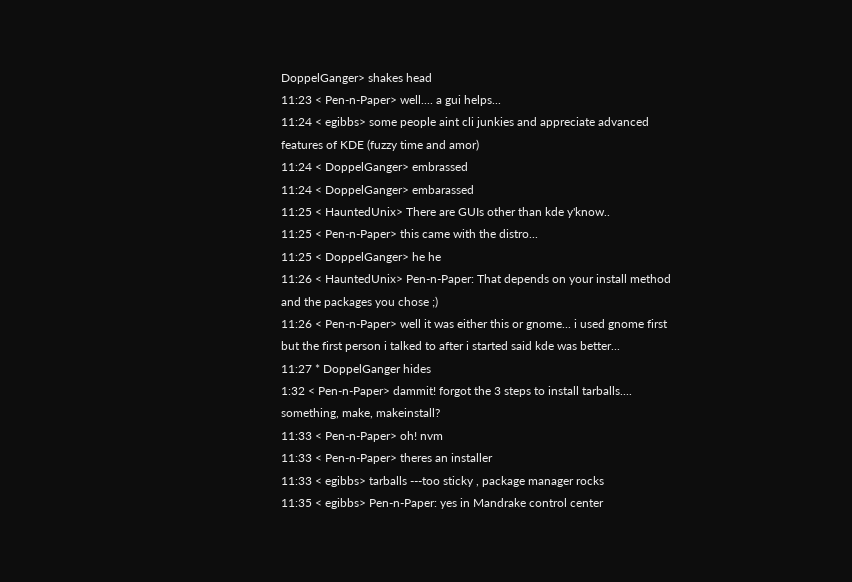DoppelGanger> shakes head
11:23 < Pen-n-Paper> well.... a gui helps...
11:24 < egibbs> some people aint cli junkies and appreciate advanced features of KDE (fuzzy time and amor)
11:24 < DoppelGanger> embrassed
11:24 < DoppelGanger> embarassed
11:25 < HauntedUnix> There are GUIs other than kde y'know..
11:25 < Pen-n-Paper> this came with the distro...
11:25 < DoppelGanger> he he
11:26 < HauntedUnix> Pen-n-Paper: That depends on your install method and the packages you chose ;)
11:26 < Pen-n-Paper> well it was either this or gnome... i used gnome first but the first person i talked to after i started said kde was better...
11:27 * DoppelGanger hides
1:32 < Pen-n-Paper> dammit! forgot the 3 steps to install tarballs.... something, make, makeinstall?
11:33 < Pen-n-Paper> oh! nvm
11:33 < Pen-n-Paper> theres an installer
11:33 < egibbs> tarballs ---too sticky , package manager rocks
11:35 < egibbs> Pen-n-Paper: yes in Mandrake control center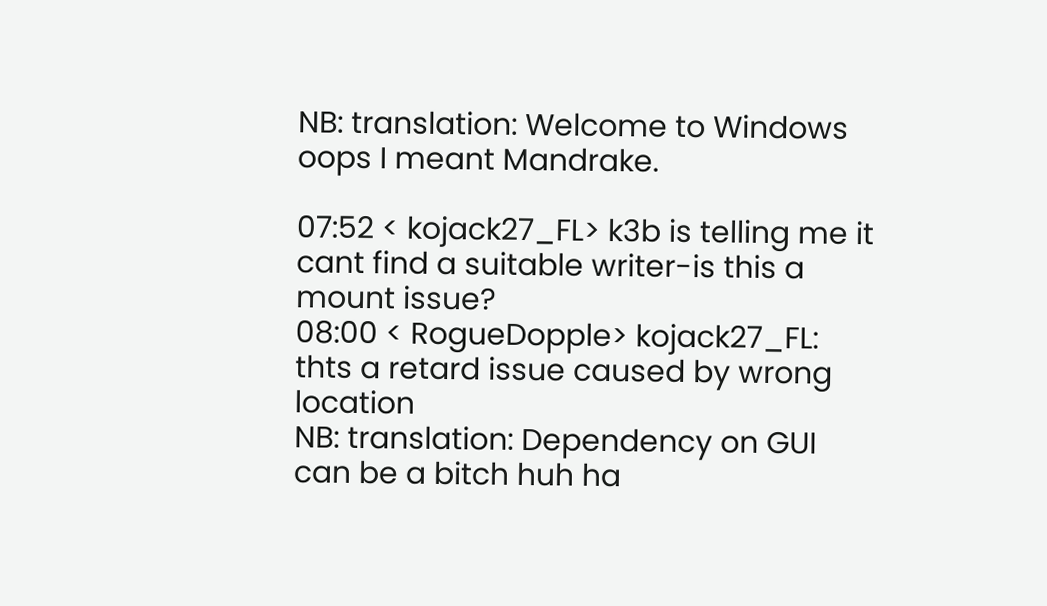NB: translation: Welcome to Windows oops I meant Mandrake.

07:52 < kojack27_FL> k3b is telling me it cant find a suitable writer-is this a mount issue?
08:00 < RogueDopple> kojack27_FL: thts a retard issue caused by wrong location
NB: translation: Dependency on GUI can be a bitch huh ha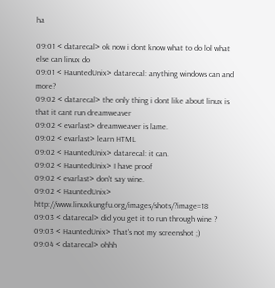ha

09:01 < datarecal> ok now i dont know what to do lol what else can linux do
09:01 < HauntedUnix> datarecal: anything windows can and more?
09:02 < datarecal> the only thing i dont like about linux is that it cant run dreamweaver
09:02 < evarlast> dreamweaver is lame.
09:02 < evarlast> learn HTML
09:02 < HauntedUnix> datarecal: it can.
09:02 < HauntedUnix> I have proof
09:02 < evarlast> don't say wine.
09:02 < HauntedUnix> http://www.linuxkungfu.org/images/shots/?image=18
09:03 < datarecal> did you get it to run through wine ?
09:03 < HauntedUnix> That's not my screenshot ;)
09:04 < datarecal> ohhh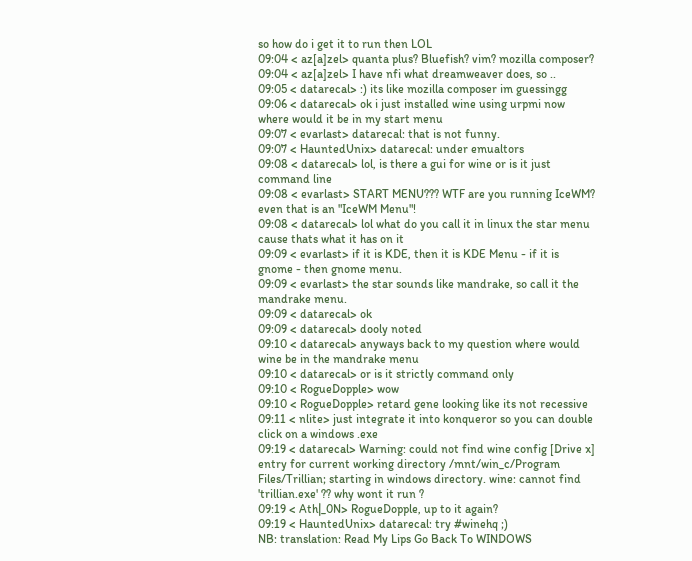so how do i get it to run then LOL
09:04 < az[a]zel> quanta plus? Bluefish? vim? mozilla composer?
09:04 < az[a]zel> I have nfi what dreamweaver does, so ..
09:05 < datarecal> :) its like mozilla composer im guessingg
09:06 < datarecal> ok i just installed wine using urpmi now where would it be in my start menu
09:07 < evarlast> datarecal: that is not funny.
09:07 < HauntedUnix> datarecal: under emualtors
09:08 < datarecal> lol, is there a gui for wine or is it just command line
09:08 < evarlast> START MENU??? WTF are you running IceWM? even that is an "IceWM Menu"!
09:08 < datarecal> lol what do you call it in linux the star menu cause thats what it has on it
09:09 < evarlast> if it is KDE, then it is KDE Menu - if it is gnome - then gnome menu.
09:09 < evarlast> the star sounds like mandrake, so call it the mandrake menu.
09:09 < datarecal> ok
09:09 < datarecal> dooly noted
09:10 < datarecal> anyways back to my question where would wine be in the mandrake menu
09:10 < datarecal> or is it strictly command only
09:10 < RogueDopple> wow
09:10 < RogueDopple> retard gene looking like its not recessive
09:11 < nlite> just integrate it into konqueror so you can double click on a windows .exe
09:19 < datarecal> Warning: could not find wine config [Drive x] entry for current working directory /mnt/win_c/Program Files/Trillian; starting in windows directory. wine: cannot find 'trillian.exe' ?? why wont it run ?
09:19 < Ath|_0N> RogueDopple, up to it again?
09:19 < HauntedUnix> datarecal: try #winehq ;)
NB: translation: Read My Lips Go Back To WINDOWS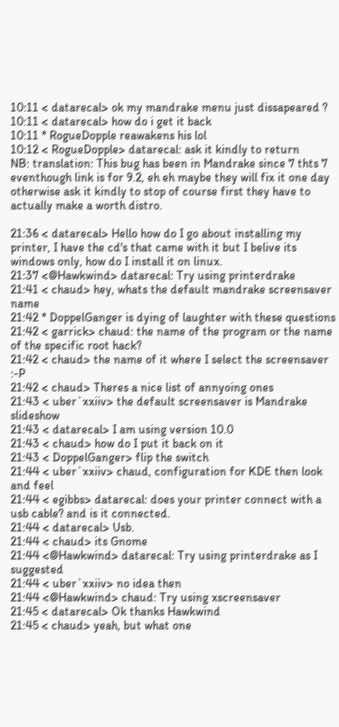10:11 < datarecal> ok my mandrake menu just dissapeared ?
10:11 < datarecal> how do i get it back
10:11 * RogueDopple reawakens his lol
10:12 < RogueDopple> datarecal: ask it kindly to return
NB: translation: This bug has been in Mandrake since 7 thts 7 eventhough link is for 9.2, eh eh maybe they will fix it one day otherwise ask it kindly to stop of course first they have to actually make a worth distro.

21:36 < datarecal> Hello how do I go about installing my printer, I have the cd's that came with it but I belive its windows only, how do I install it on linux.
21:37 <@Hawkwind> datarecal: Try using printerdrake
21:41 < chaud> hey, whats the default mandrake screensaver name
21:42 * DoppelGanger is dying of laughter with these questions
21:42 < garrick> chaud: the name of the program or the name of the specific root hack?
21:42 < chaud> the name of it where I select the screensaver :-P
21:42 < chaud> Theres a nice list of annyoing ones
21:43 < uber`xxiiv> the default screensaver is Mandrake slideshow
21:43 < datarecal> I am using version 10.0
21:43 < chaud> how do I put it back on it
21:43 < DoppelGanger> flip the switch
21:44 < uber`xxiiv> chaud, configuration for KDE then look and feel
21:44 < egibbs> datarecal: does your printer connect with a usb cable? and is it connected.
21:44 < datarecal> Usb.
21:44 < chaud> its Gnome
21:44 <@Hawkwind> datarecal: Try using printerdrake as I suggested
21:44 < uber`xxiiv> no idea then
21:44 <@Hawkwind> chaud: Try using xscreensaver
21:45 < datarecal> Ok thanks Hawkwind
21:45 < chaud> yeah, but what one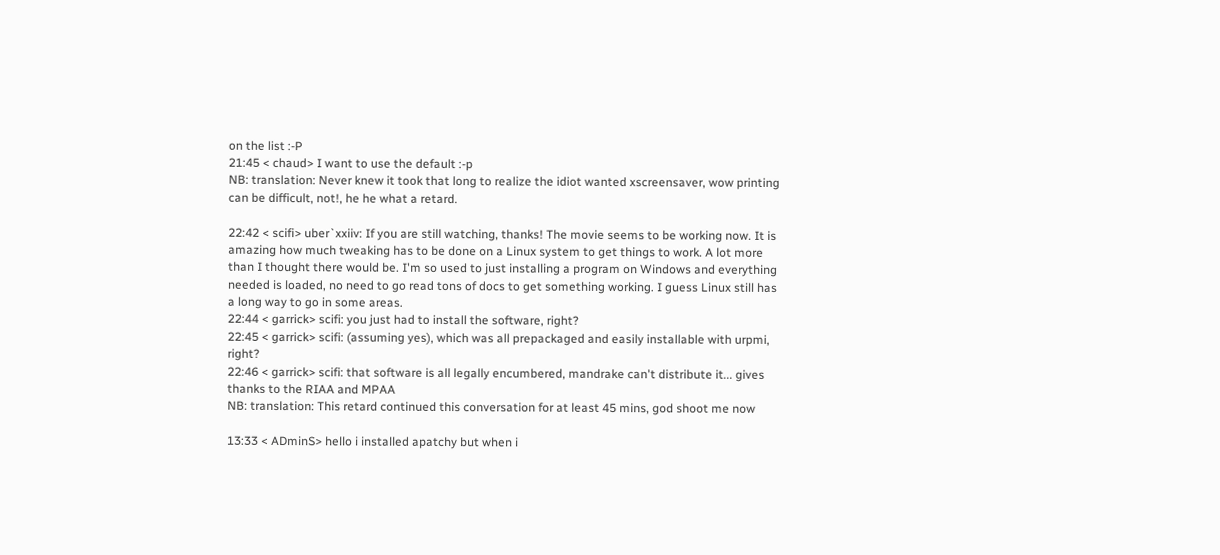on the list :-P
21:45 < chaud> I want to use the default :-p
NB: translation: Never knew it took that long to realize the idiot wanted xscreensaver, wow printing can be difficult, not!, he he what a retard.

22:42 < scifi> uber`xxiiv: If you are still watching, thanks! The movie seems to be working now. It is amazing how much tweaking has to be done on a Linux system to get things to work. A lot more than I thought there would be. I'm so used to just installing a program on Windows and everything needed is loaded, no need to go read tons of docs to get something working. I guess Linux still has a long way to go in some areas.
22:44 < garrick> scifi: you just had to install the software, right?
22:45 < garrick> scifi: (assuming yes), which was all prepackaged and easily installable with urpmi, right?
22:46 < garrick> scifi: that software is all legally encumbered, mandrake can't distribute it... gives thanks to the RIAA and MPAA
NB: translation: This retard continued this conversation for at least 45 mins, god shoot me now

13:33 < ADminS> hello i installed apatchy but when i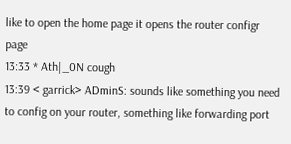like to open the home page it opens the router configr page
13:33 * Ath|_0N cough
13:39 < garrick> ADminS: sounds like something you need to config on your router, something like forwarding port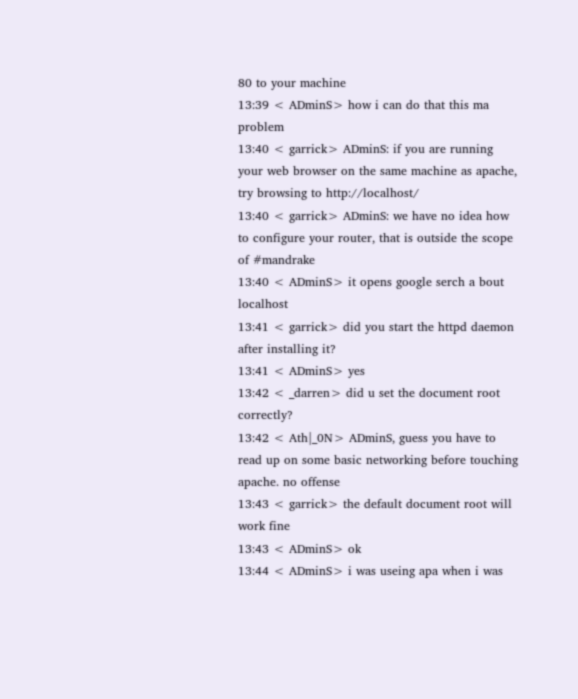80 to your machine
13:39 < ADminS> how i can do that this ma problem
13:40 < garrick> ADminS: if you are running your web browser on the same machine as apache, try browsing to http://localhost/
13:40 < garrick> ADminS: we have no idea how to configure your router, that is outside the scope of #mandrake
13:40 < ADminS> it opens google serch a bout localhost
13:41 < garrick> did you start the httpd daemon after installing it?
13:41 < ADminS> yes
13:42 < _darren> did u set the document root correctly?
13:42 < Ath|_0N> ADminS, guess you have to read up on some basic networking before touching apache. no offense
13:43 < garrick> the default document root will work fine
13:43 < ADminS> ok
13:44 < ADminS> i was useing apa when i was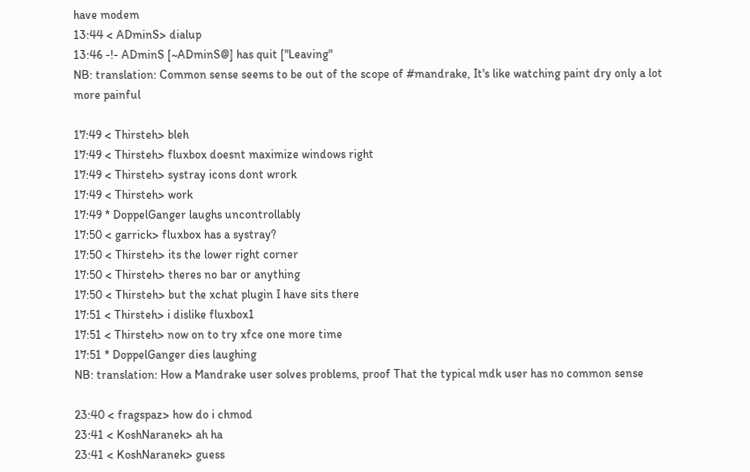have modem
13:44 < ADminS> dialup
13:46 -!- ADminS [~ADminS@] has quit ["Leaving"
NB: translation: Common sense seems to be out of the scope of #mandrake, It's like watching paint dry only a lot more painful

17:49 < Thirsteh> bleh
17:49 < Thirsteh> fluxbox doesnt maximize windows right
17:49 < Thirsteh> systray icons dont wrork
17:49 < Thirsteh> work
17:49 * DoppelGanger laughs uncontrollably
17:50 < garrick> fluxbox has a systray?
17:50 < Thirsteh> its the lower right corner
17:50 < Thirsteh> theres no bar or anything
17:50 < Thirsteh> but the xchat plugin I have sits there
17:51 < Thirsteh> i dislike fluxbox1
17:51 < Thirsteh> now on to try xfce one more time
17:51 * DoppelGanger dies laughing
NB: translation: How a Mandrake user solves problems, proof That the typical mdk user has no common sense

23:40 < fragspaz> how do i chmod
23:41 < KoshNaranek> ah ha
23:41 < KoshNaranek> guess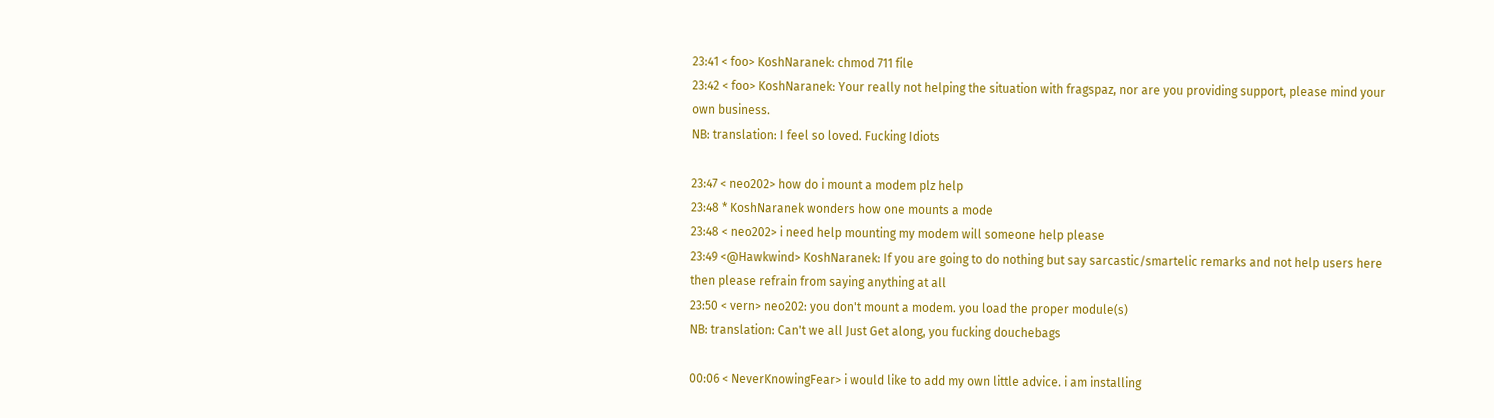23:41 < foo> KoshNaranek: chmod 711 file
23:42 < foo> KoshNaranek: Your really not helping the situation with fragspaz, nor are you providing support, please mind your own business.
NB: translation: I feel so loved. Fucking Idiots

23:47 < neo202> how do i mount a modem plz help
23:48 * KoshNaranek wonders how one mounts a mode
23:48 < neo202> i need help mounting my modem will someone help please
23:49 <@Hawkwind> KoshNaranek: If you are going to do nothing but say sarcastic/smartelic remarks and not help users here then please refrain from saying anything at all
23:50 < vern> neo202: you don't mount a modem. you load the proper module(s)
NB: translation: Can't we all Just Get along, you fucking douchebags

00:06 < NeverKnowingFear> i would like to add my own little advice. i am installing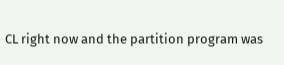CL right now and the partition program was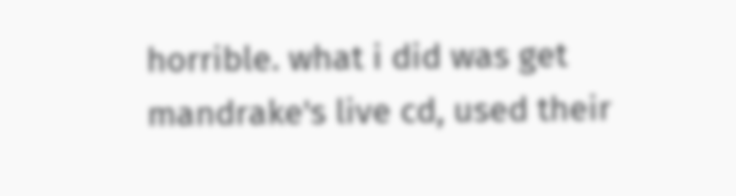horrible. what i did was get mandrake's live cd, used their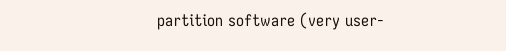partition software (very user-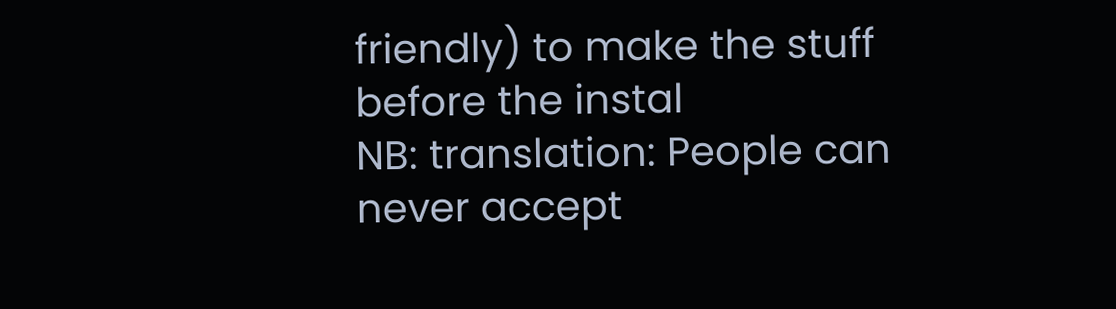friendly) to make the stuff before the instal
NB: translation: People can never accept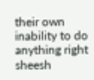their own inability to do anything right sheesh